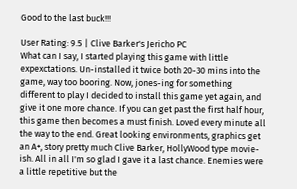Good to the last buck!!!

User Rating: 9.5 | Clive Barker's Jericho PC
What can I say, I started playing this game with little expexctations. Un-installed it twice both 20-30 mins into the game, way too booring. Now, jones-ing for something different to play I decided to install this game yet again, and give it one more chance. If you can get past the first half hour, this game then becomes a must finish. Loved every minute all the way to the end. Great looking environments, graphics get an A+, story pretty much Clive Barker, HollyWood type movie-ish. All in all I'm so glad I gave it a last chance. Enemies were a little repetitive but the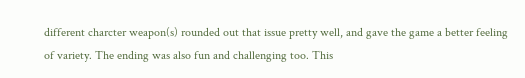different charcter weapon(s) rounded out that issue pretty well, and gave the game a better feeling of variety. The ending was also fun and challenging too. This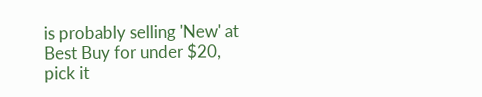is probably selling 'New' at Best Buy for under $20, pick it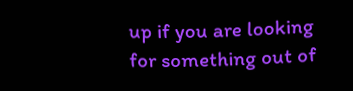up if you are looking for something out of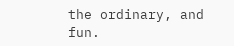the ordinary, and fun.